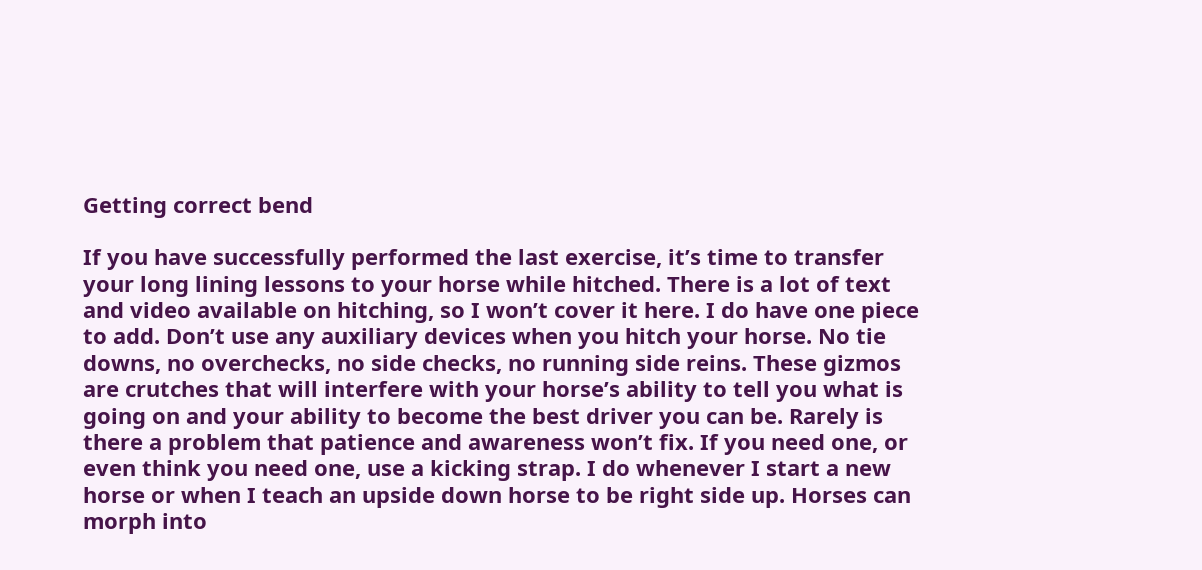Getting correct bend

If you have successfully performed the last exercise, it’s time to transfer your long lining lessons to your horse while hitched. There is a lot of text and video available on hitching, so I won’t cover it here. I do have one piece to add. Don’t use any auxiliary devices when you hitch your horse. No tie downs, no overchecks, no side checks, no running side reins. These gizmos are crutches that will interfere with your horse’s ability to tell you what is going on and your ability to become the best driver you can be. Rarely is there a problem that patience and awareness won’t fix. If you need one, or even think you need one, use a kicking strap. I do whenever I start a new horse or when I teach an upside down horse to be right side up. Horses can morph into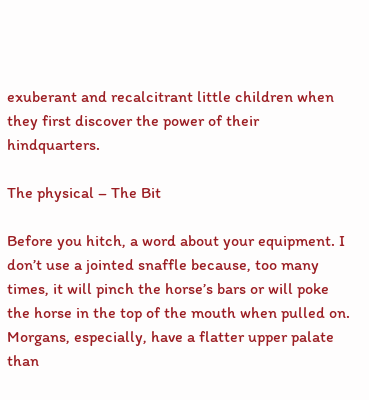exuberant and recalcitrant little children when they first discover the power of their hindquarters.

The physical – The Bit

Before you hitch, a word about your equipment. I don’t use a jointed snaffle because, too many times, it will pinch the horse’s bars or will poke the horse in the top of the mouth when pulled on. Morgans, especially, have a flatter upper palate than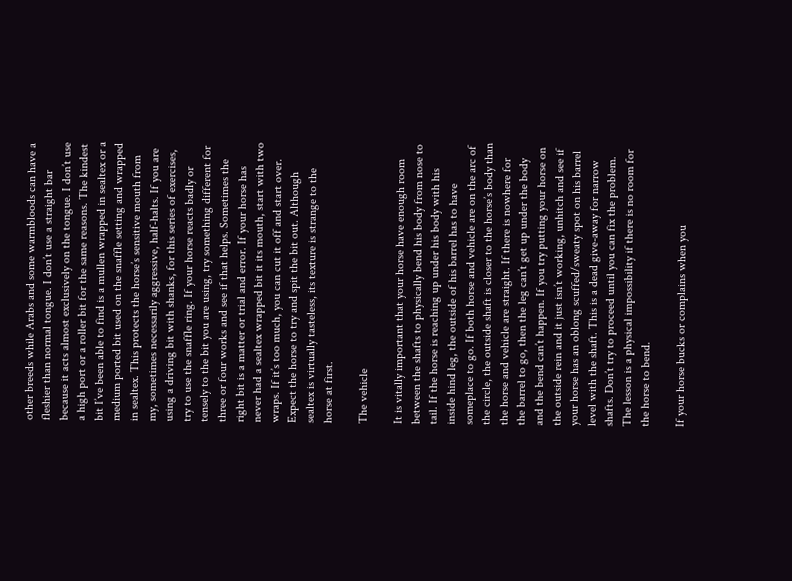other breeds while Arabs and some warmbloods can have a fleshier than normal tongue. I don’t use a straight bar because it acts almost exclusively on the tongue. I don’t use a high port or a roller bit for the same reasons. The kindest bit I’ve been able to find is a mullen wrapped in sealtex or a medium ported bit used on the snaffle setting and wrapped in sealtex. This protects the horse’s sensitive mouth from my, sometimes necessarily aggressive, half-halts. If you are using a driving bit with shanks, for this series of exercises, try to use the snaffle ring. If your horse reacts badly or tensely to the bit you are using, try something different for three or four works and see if that helps. Sometimes the right bit is a matter or trial and error. If your horse has never had a sealtex wrapped bit it its mouth, start with two wraps. If it’s too much, you can cut it off and start over. Expect the horse to try and spit the bit out. Although sealtex is virtually tasteless, its texture is strange to the horse at first.

The vehicle

It is vitally important that your horse have enough room between the shafts to physically bend his body from nose to tail. If the horse is reaching up under his body with his inside hind leg, the outside of his barrel has to have someplace to go. If both horse and vehicle are on the arc of the circle, the outside shaft is closer to the horse’s body than the horse and vehicle are straight. If there is nowhere for the barrel to go, then the leg can’t get up under the body and the bend can’t happen. If you try putting your horse on the outside rein and it just isn’t working, unhitch and see if your horse has an oblong scuffed/sweaty spot on his barrel level with the shaft. This is a dead give-away for narrow shafts. Don’t try to proceed until you can fix the problem. The lesson is a physical impossibility if there is no room for the horse to bend.

If your horse bucks or complains when you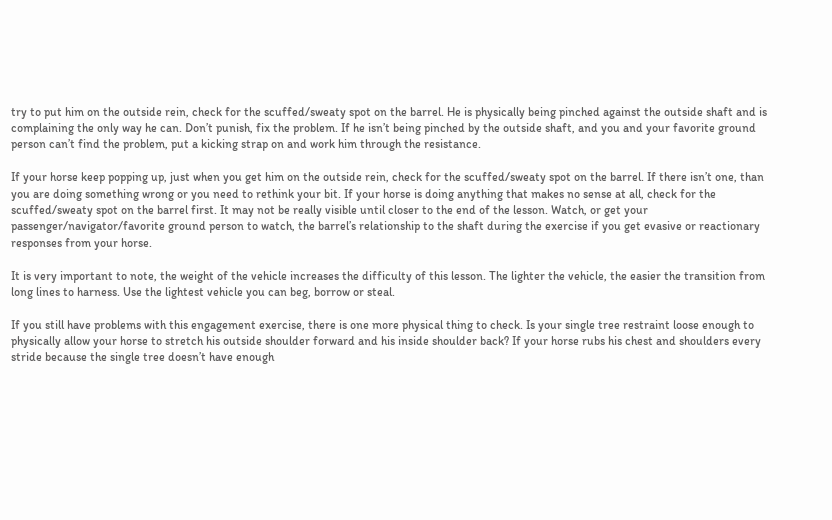try to put him on the outside rein, check for the scuffed/sweaty spot on the barrel. He is physically being pinched against the outside shaft and is complaining the only way he can. Don’t punish, fix the problem. If he isn’t being pinched by the outside shaft, and you and your favorite ground person can’t find the problem, put a kicking strap on and work him through the resistance.

If your horse keep popping up, just when you get him on the outside rein, check for the scuffed/sweaty spot on the barrel. If there isn’t one, than you are doing something wrong or you need to rethink your bit. If your horse is doing anything that makes no sense at all, check for the scuffed/sweaty spot on the barrel first. It may not be really visible until closer to the end of the lesson. Watch, or get your passenger/navigator/favorite ground person to watch, the barrel’s relationship to the shaft during the exercise if you get evasive or reactionary responses from your horse.

It is very important to note, the weight of the vehicle increases the difficulty of this lesson. The lighter the vehicle, the easier the transition from long lines to harness. Use the lightest vehicle you can beg, borrow or steal.

If you still have problems with this engagement exercise, there is one more physical thing to check. Is your single tree restraint loose enough to physically allow your horse to stretch his outside shoulder forward and his inside shoulder back? If your horse rubs his chest and shoulders every stride because the single tree doesn’t have enough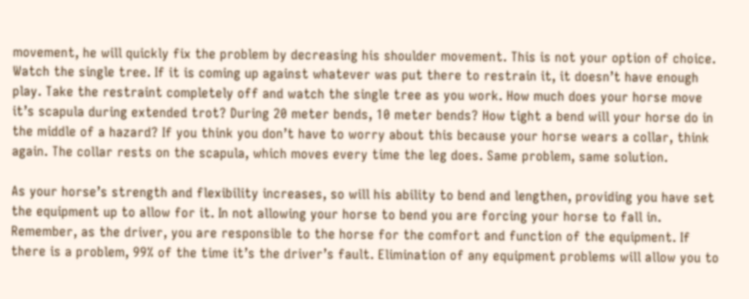movement, he will quickly fix the problem by decreasing his shoulder movement. This is not your option of choice. Watch the single tree. If it is coming up against whatever was put there to restrain it, it doesn’t have enough play. Take the restraint completely off and watch the single tree as you work. How much does your horse move it’s scapula during extended trot? During 20 meter bends, 10 meter bends? How tight a bend will your horse do in the middle of a hazard? If you think you don’t have to worry about this because your horse wears a collar, think again. The collar rests on the scapula, which moves every time the leg does. Same problem, same solution.

As your horse’s strength and flexibility increases, so will his ability to bend and lengthen, providing you have set the equipment up to allow for it. In not allowing your horse to bend you are forcing your horse to fall in. Remember, as the driver, you are responsible to the horse for the comfort and function of the equipment. If there is a problem, 99% of the time it’s the driver’s fault. Elimination of any equipment problems will allow you to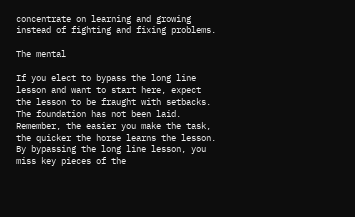concentrate on learning and growing instead of fighting and fixing problems.

The mental

If you elect to bypass the long line lesson and want to start here, expect the lesson to be fraught with setbacks. The foundation has not been laid. Remember, the easier you make the task, the quicker the horse learns the lesson. By bypassing the long line lesson, you miss key pieces of the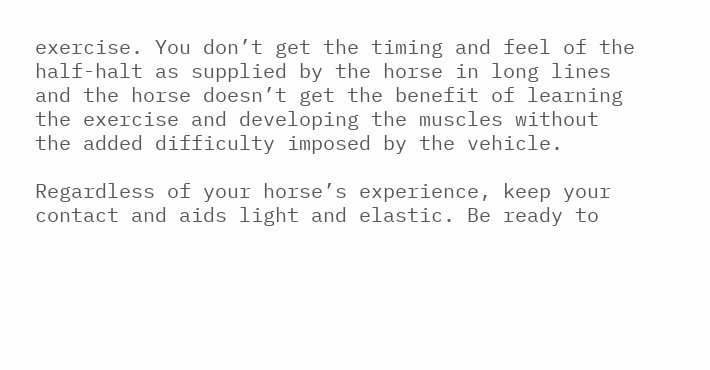exercise. You don’t get the timing and feel of the half-halt as supplied by the horse in long lines and the horse doesn’t get the benefit of learning the exercise and developing the muscles without the added difficulty imposed by the vehicle.

Regardless of your horse’s experience, keep your contact and aids light and elastic. Be ready to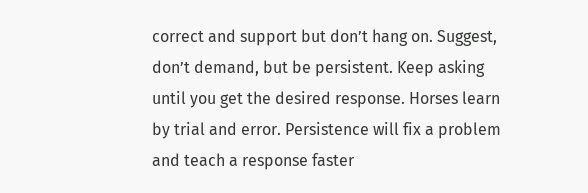correct and support but don’t hang on. Suggest, don’t demand, but be persistent. Keep asking until you get the desired response. Horses learn by trial and error. Persistence will fix a problem and teach a response faster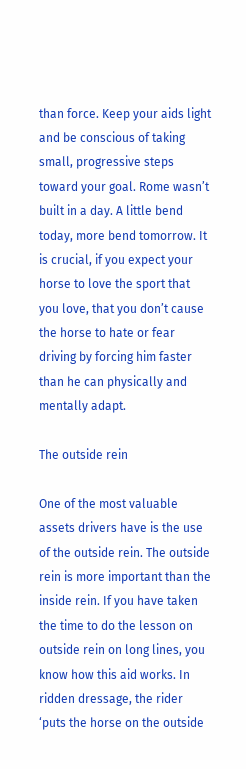than force. Keep your aids light and be conscious of taking small, progressive steps toward your goal. Rome wasn’t built in a day. A little bend today, more bend tomorrow. It is crucial, if you expect your horse to love the sport that you love, that you don’t cause the horse to hate or fear driving by forcing him faster than he can physically and mentally adapt.

The outside rein

One of the most valuable assets drivers have is the use of the outside rein. The outside rein is more important than the inside rein. If you have taken the time to do the lesson on outside rein on long lines, you know how this aid works. In ridden dressage, the rider ‘puts the horse on the outside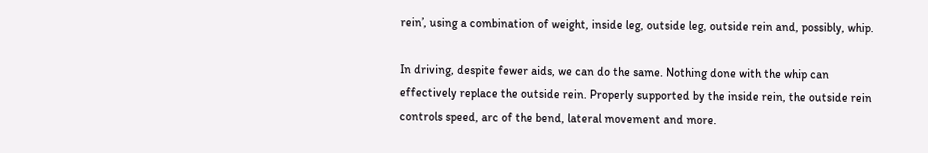rein’, using a combination of weight, inside leg, outside leg, outside rein and, possibly, whip.

In driving, despite fewer aids, we can do the same. Nothing done with the whip can effectively replace the outside rein. Properly supported by the inside rein, the outside rein controls speed, arc of the bend, lateral movement and more.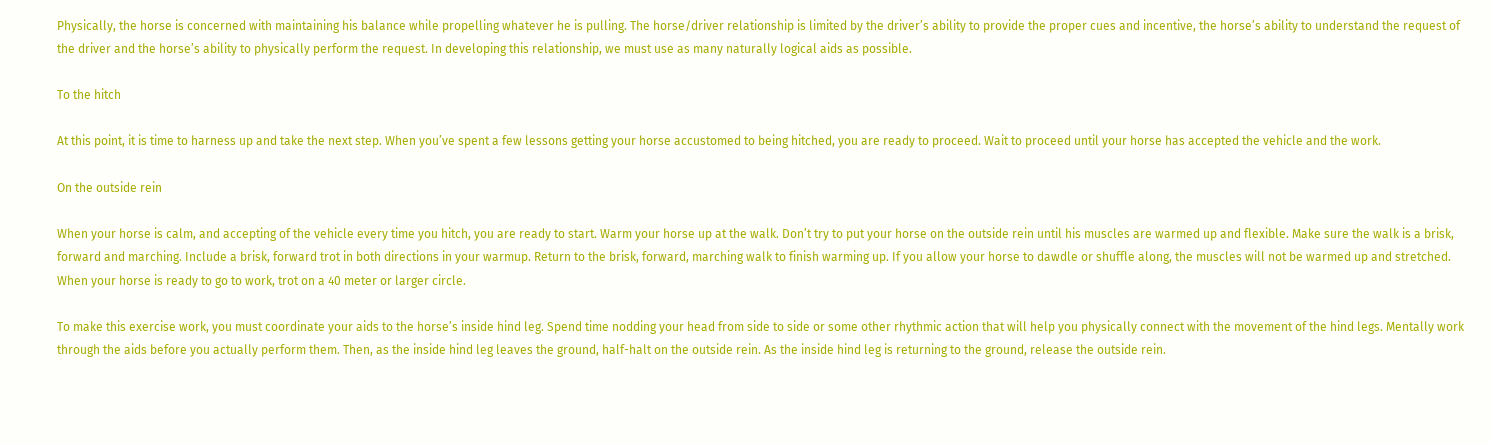Physically, the horse is concerned with maintaining his balance while propelling whatever he is pulling. The horse/driver relationship is limited by the driver’s ability to provide the proper cues and incentive, the horse’s ability to understand the request of the driver and the horse’s ability to physically perform the request. In developing this relationship, we must use as many naturally logical aids as possible.

To the hitch

At this point, it is time to harness up and take the next step. When you’ve spent a few lessons getting your horse accustomed to being hitched, you are ready to proceed. Wait to proceed until your horse has accepted the vehicle and the work.

On the outside rein

When your horse is calm, and accepting of the vehicle every time you hitch, you are ready to start. Warm your horse up at the walk. Don’t try to put your horse on the outside rein until his muscles are warmed up and flexible. Make sure the walk is a brisk, forward and marching. Include a brisk, forward trot in both directions in your warmup. Return to the brisk, forward, marching walk to finish warming up. If you allow your horse to dawdle or shuffle along, the muscles will not be warmed up and stretched. When your horse is ready to go to work, trot on a 40 meter or larger circle.

To make this exercise work, you must coordinate your aids to the horse’s inside hind leg. Spend time nodding your head from side to side or some other rhythmic action that will help you physically connect with the movement of the hind legs. Mentally work through the aids before you actually perform them. Then, as the inside hind leg leaves the ground, half-halt on the outside rein. As the inside hind leg is returning to the ground, release the outside rein.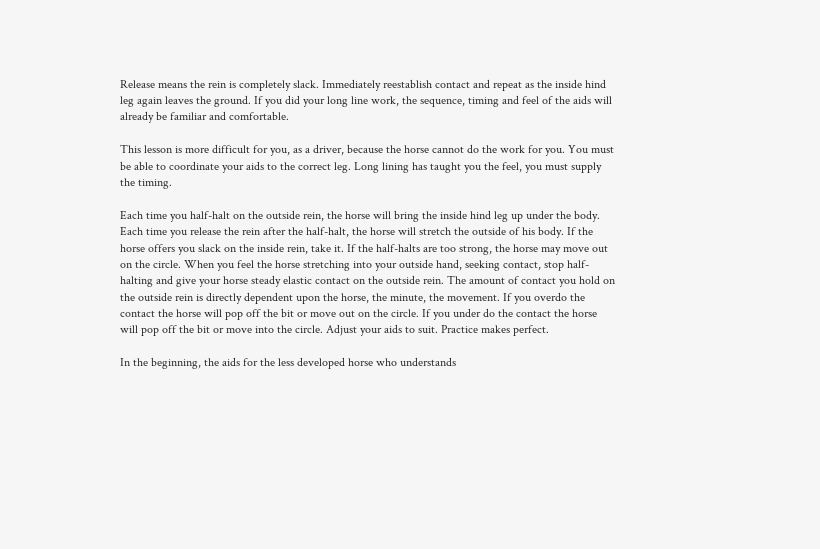Release means the rein is completely slack. Immediately reestablish contact and repeat as the inside hind leg again leaves the ground. If you did your long line work, the sequence, timing and feel of the aids will already be familiar and comfortable.

This lesson is more difficult for you, as a driver, because the horse cannot do the work for you. You must be able to coordinate your aids to the correct leg. Long lining has taught you the feel, you must supply the timing.

Each time you half-halt on the outside rein, the horse will bring the inside hind leg up under the body. Each time you release the rein after the half-halt, the horse will stretch the outside of his body. If the horse offers you slack on the inside rein, take it. If the half-halts are too strong, the horse may move out on the circle. When you feel the horse stretching into your outside hand, seeking contact, stop half-halting and give your horse steady elastic contact on the outside rein. The amount of contact you hold on the outside rein is directly dependent upon the horse, the minute, the movement. If you overdo the contact the horse will pop off the bit or move out on the circle. If you under do the contact the horse will pop off the bit or move into the circle. Adjust your aids to suit. Practice makes perfect.

In the beginning, the aids for the less developed horse who understands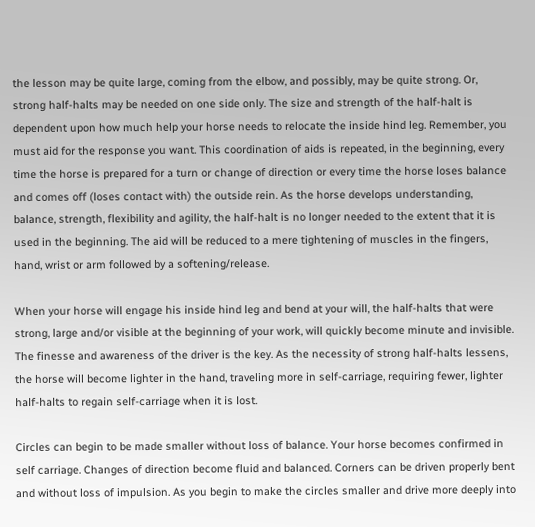the lesson may be quite large, coming from the elbow, and possibly, may be quite strong. Or, strong half-halts may be needed on one side only. The size and strength of the half-halt is dependent upon how much help your horse needs to relocate the inside hind leg. Remember, you must aid for the response you want. This coordination of aids is repeated, in the beginning, every time the horse is prepared for a turn or change of direction or every time the horse loses balance and comes off (loses contact with) the outside rein. As the horse develops understanding, balance, strength, flexibility and agility, the half-halt is no longer needed to the extent that it is used in the beginning. The aid will be reduced to a mere tightening of muscles in the fingers, hand, wrist or arm followed by a softening/release.

When your horse will engage his inside hind leg and bend at your will, the half-halts that were strong, large and/or visible at the beginning of your work, will quickly become minute and invisible. The finesse and awareness of the driver is the key. As the necessity of strong half-halts lessens, the horse will become lighter in the hand, traveling more in self-carriage, requiring fewer, lighter half-halts to regain self-carriage when it is lost.

Circles can begin to be made smaller without loss of balance. Your horse becomes confirmed in self carriage. Changes of direction become fluid and balanced. Corners can be driven properly bent and without loss of impulsion. As you begin to make the circles smaller and drive more deeply into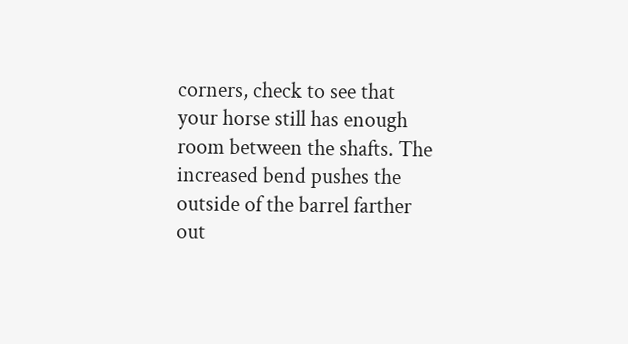corners, check to see that your horse still has enough room between the shafts. The increased bend pushes the outside of the barrel farther out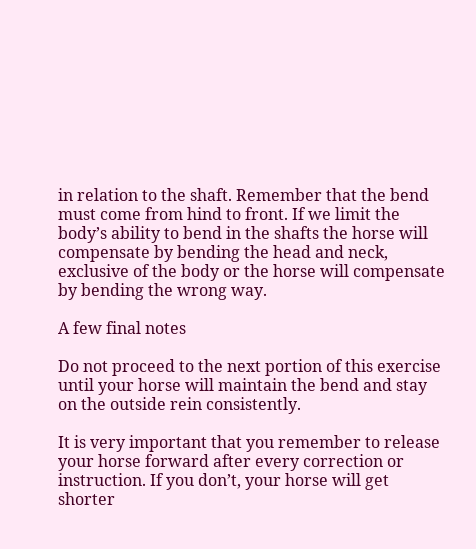in relation to the shaft. Remember that the bend must come from hind to front. If we limit the body’s ability to bend in the shafts the horse will compensate by bending the head and neck, exclusive of the body or the horse will compensate by bending the wrong way.

A few final notes

Do not proceed to the next portion of this exercise until your horse will maintain the bend and stay on the outside rein consistently.

It is very important that you remember to release your horse forward after every correction or instruction. If you don’t, your horse will get shorter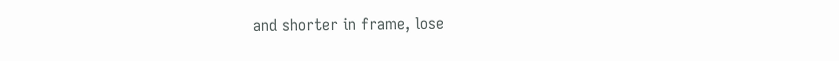and shorter in frame, lose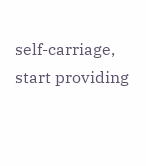self-carriage, start providing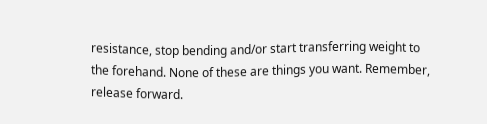resistance, stop bending and/or start transferring weight to the forehand. None of these are things you want. Remember, release forward.